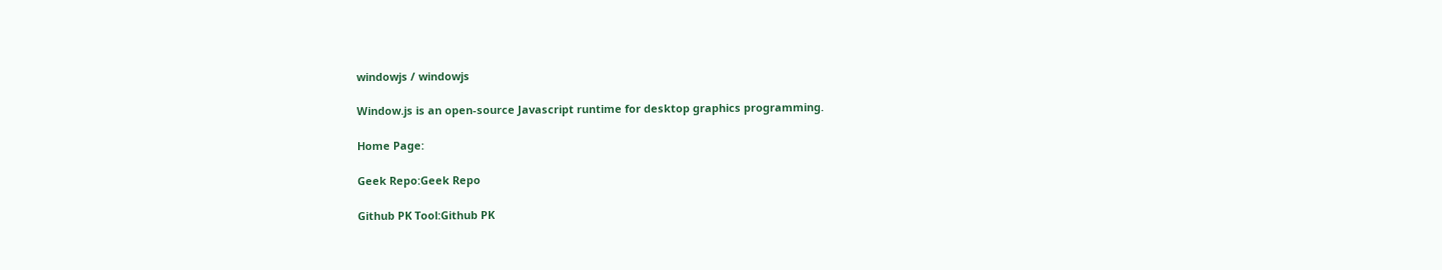windowjs / windowjs

Window.js is an open-source Javascript runtime for desktop graphics programming.

Home Page:

Geek Repo:Geek Repo

Github PK Tool:Github PK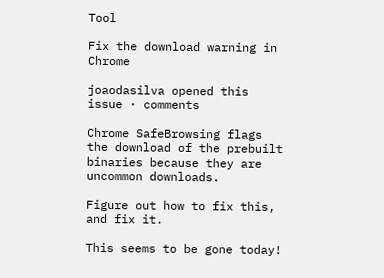Tool

Fix the download warning in Chrome

joaodasilva opened this issue · comments

Chrome SafeBrowsing flags the download of the prebuilt binaries because they are uncommon downloads.

Figure out how to fix this, and fix it.

This seems to be gone today!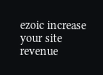ezoic increase your site revenue